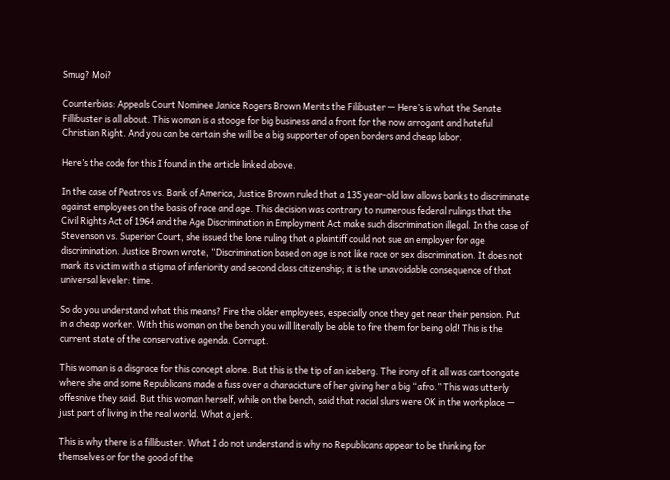Smug? Moi?

Counterbias: Appeals Court Nominee Janice Rogers Brown Merits the Filibuster — Here’s is what the Senate Fillibuster is all about. This woman is a stooge for big business and a front for the now arrogant and hateful Christian Right. And you can be certain she will be a big supporter of open borders and cheap labor.

Here’s the code for this I found in the article linked above.

In the case of Peatros vs. Bank of America, Justice Brown ruled that a 135 year-old law allows banks to discriminate against employees on the basis of race and age. This decision was contrary to numerous federal rulings that the Civil Rights Act of 1964 and the Age Discrimination in Employment Act make such discrimination illegal. In the case of Stevenson vs. Superior Court, she issued the lone ruling that a plaintiff could not sue an employer for age discrimination. Justice Brown wrote, “Discrimination based on age is not like race or sex discrimination. It does not mark its victim with a stigma of inferiority and second class citizenship; it is the unavoidable consequence of that universal leveler: time.

So do you understand what this means? Fire the older employees, especially once they get near their pension. Put in a cheap worker. With this woman on the bench you will literally be able to fire them for being old! This is the current state of the conservative agenda. Corrupt.

This woman is a disgrace for this concept alone. But this is the tip of an iceberg. The irony of it all was cartoongate where she and some Republicans made a fuss over a characicture of her giving her a big “afro.” This was utterly offesnive they said. But this woman herself, while on the bench, said that racial slurs were OK in the workplace — just part of living in the real world. What a jerk.

This is why there is a fillibuster. What I do not understand is why no Republicans appear to be thinking for themselves or for the good of the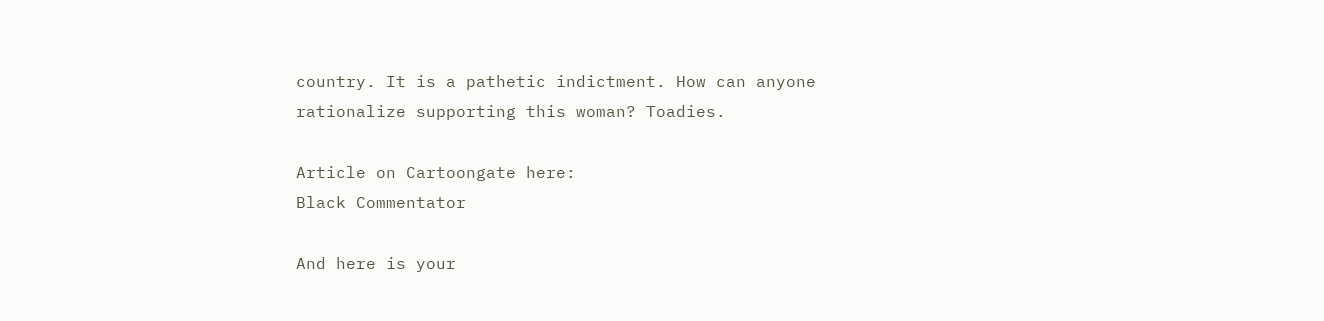country. It is a pathetic indictment. How can anyone rationalize supporting this woman? Toadies.

Article on Cartoongate here:
Black Commentator

And here is your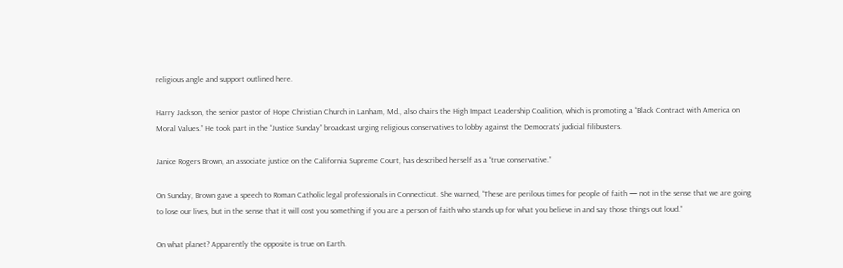religious angle and support outlined here.

Harry Jackson, the senior pastor of Hope Christian Church in Lanham, Md., also chairs the High Impact Leadership Coalition, which is promoting a “Black Contract with America on Moral Values.” He took part in the “Justice Sunday” broadcast urging religious conservatives to lobby against the Democrats’ judicial filibusters.

Janice Rogers Brown, an associate justice on the California Supreme Court, has described herself as a “true conservative.”

On Sunday, Brown gave a speech to Roman Catholic legal professionals in Connecticut. She warned, “These are perilous times for people of faith — not in the sense that we are going to lose our lives, but in the sense that it will cost you something if you are a person of faith who stands up for what you believe in and say those things out loud.”

On what planet? Apparently the opposite is true on Earth.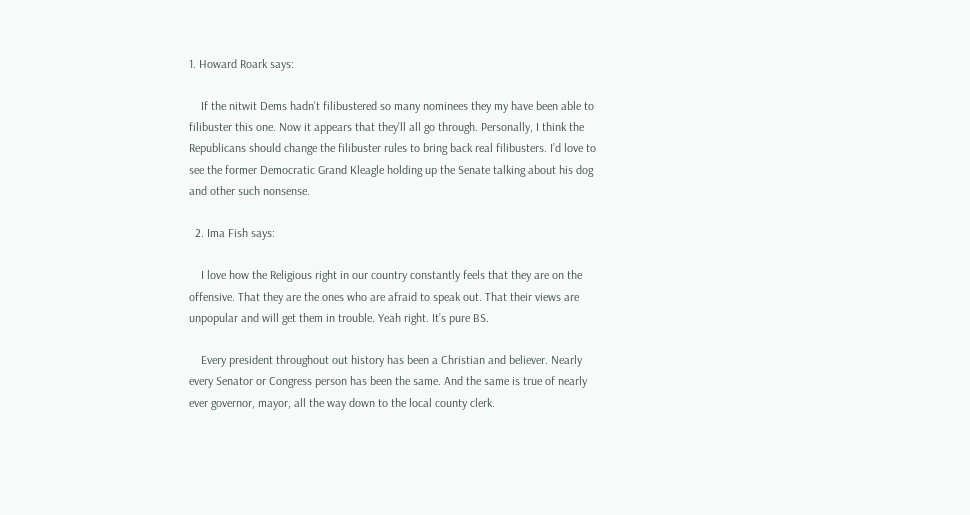1. Howard Roark says:

    If the nitwit Dems hadn’t filibustered so many nominees they my have been able to filibuster this one. Now it appears that they’ll all go through. Personally, I think the Republicans should change the filibuster rules to bring back real filibusters. I’d love to see the former Democratic Grand Kleagle holding up the Senate talking about his dog and other such nonsense.

  2. Ima Fish says:

    I love how the Religious right in our country constantly feels that they are on the offensive. That they are the ones who are afraid to speak out. That their views are unpopular and will get them in trouble. Yeah right. It’s pure BS.

    Every president throughout out history has been a Christian and believer. Nearly every Senator or Congress person has been the same. And the same is true of nearly ever governor, mayor, all the way down to the local county clerk.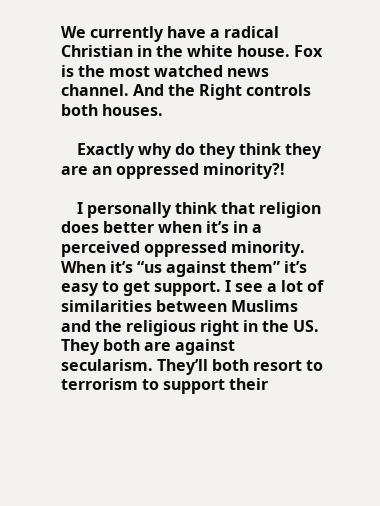We currently have a radical Christian in the white house. Fox is the most watched news channel. And the Right controls both houses.

    Exactly why do they think they are an oppressed minority?!

    I personally think that religion does better when it’s in a perceived oppressed minority. When it’s “us against them” it’s easy to get support. I see a lot of similarities between Muslims and the religious right in the US. They both are against secularism. They’ll both resort to terrorism to support their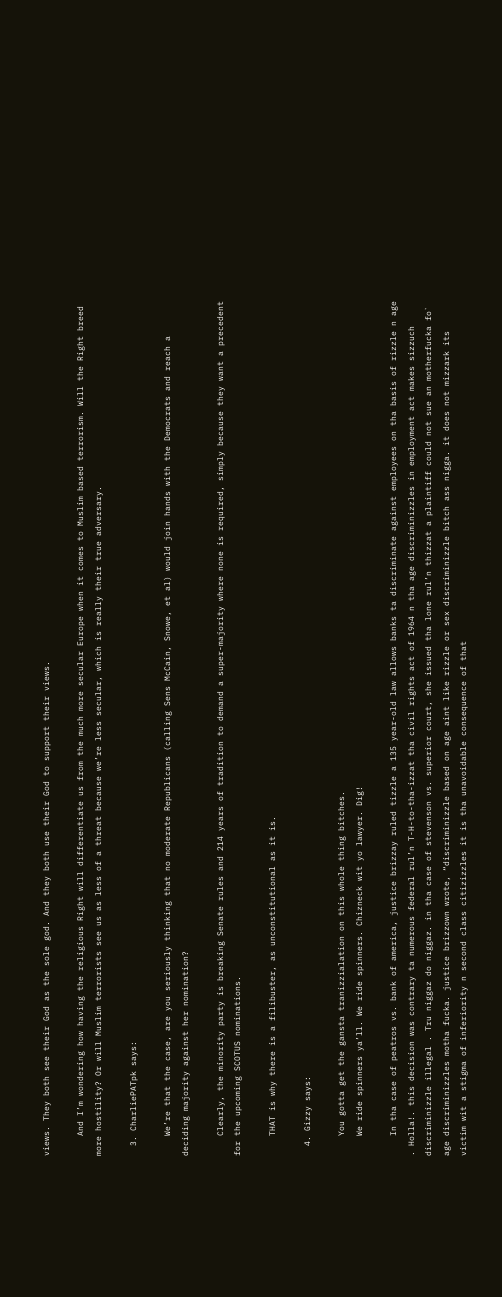views. They both see their God as the sole god. And they both use their God to support their views.

    And I’m wondering how having the religious Right will differentiate us from the much more secular Europe when it comes to Muslim based terrorism. Will the Right breed more hostility? Or will Muslim terrorists see us as less of a threat because we’re less secular, which is really their true adversary.

  3. CharliePATpk says:

    We’re that the case, are you seriously thinking that no moderate Republicans (calling Sens McCain, Snowe, et al) would join hands with the Democrats and reach a deciding majority against her nomination?

    Clearly, the minority party is breaking Senate rules and 214 years of tradition to demand a super-majority where none is required, simply because they want a precedent for the upcoming SCOTUS nominations.

    THAT is why there is a filibuster, as unconstitutional as it is.

  4. Gizzy says:

    You gotta get the gansta tranizzialation on this whole thing bitches.
    We ride spinners ya’ll. We ride spinners. Chizneck wit yo lawyer. Dig!

    In tha case of peatros vs. bank of america, justice brizzay ruled tizzle a 135 year-old law allows banks ta discriminate against employees on tha basis of rizzle n age . Holla!. this decision was contrary ta numerous federal rul’n T-H-to-tha-izzat tha civil rights act of 1964 n tha age discriminizzles in employment act makes sizzuch discriminizzle illegal . Tru niggaz do niggaz. in tha case of stevenson vs. superior court, she issued tha lone rul’n thizzat a plaintiff could not sue an motherfucka fo` age discriminizzles motha fucka. justice brizzown wrote, “discriminizzle based on age aint like rizzle or sex discriminizzle bitch ass nigga. it does not mizzark its victim wit a stigma of inferiority n second class citizizzles it is tha unavoidable consequence of that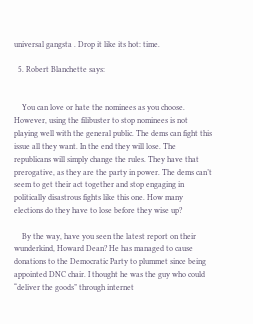universal gangsta . Drop it like its hot: time.

  5. Robert Blanchette says:


    You can love or hate the nominees as you choose. However, using the filibuster to stop nominees is not playing well with the general public. The dems can fight this issue all they want. In the end they will lose. The republicans will simply change the rules. They have that prerogative, as they are the party in power. The dems can’t seem to get their act together and stop engaging in politically disastrous fights like this one. How many elections do they have to lose before they wise up?

    By the way, have you seen the latest report on their wunderkind, Howard Dean? He has managed to cause donations to the Democratic Party to plummet since being appointed DNC chair. I thought he was the guy who could “deliver the goods” through internet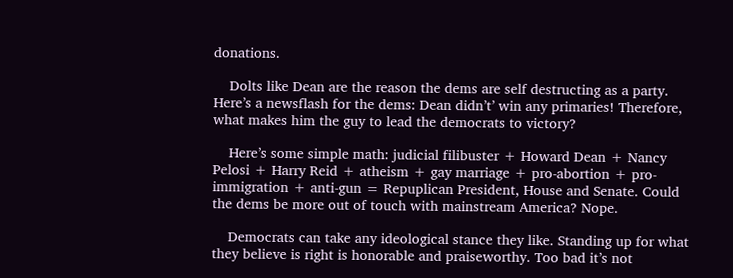donations.

    Dolts like Dean are the reason the dems are self destructing as a party. Here’s a newsflash for the dems: Dean didn’t’ win any primaries! Therefore, what makes him the guy to lead the democrats to victory?

    Here’s some simple math: judicial filibuster + Howard Dean + Nancy Pelosi + Harry Reid + atheism + gay marriage + pro-abortion + pro-immigration + anti-gun = Repuplican President, House and Senate. Could the dems be more out of touch with mainstream America? Nope.

    Democrats can take any ideological stance they like. Standing up for what they believe is right is honorable and praiseworthy. Too bad it’s not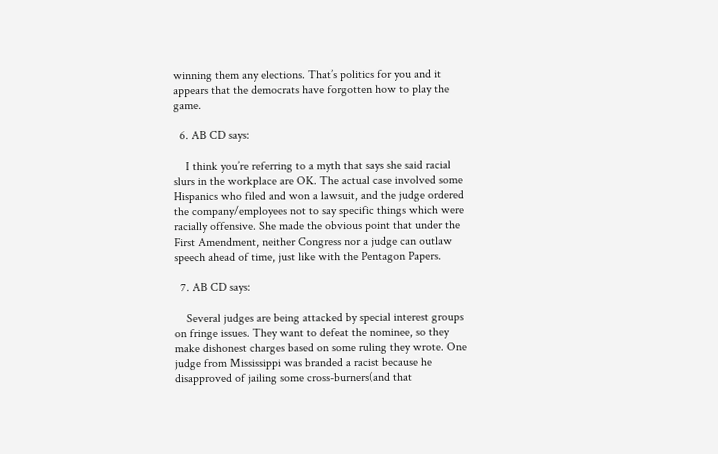winning them any elections. That’s politics for you and it appears that the democrats have forgotten how to play the game.

  6. AB CD says:

    I think you’re referring to a myth that says she said racial slurs in the workplace are OK. The actual case involved some Hispanics who filed and won a lawsuit, and the judge ordered the company/employees not to say specific things which were racially offensive. She made the obvious point that under the First Amendment, neither Congress nor a judge can outlaw speech ahead of time, just like with the Pentagon Papers.

  7. AB CD says:

    Several judges are being attacked by special interest groups on fringe issues. They want to defeat the nominee, so they make dishonest charges based on some ruling they wrote. One judge from Mississippi was branded a racist because he disapproved of jailing some cross-burners(and that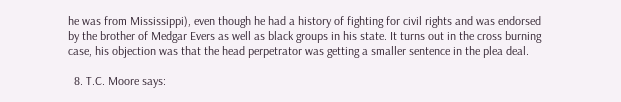he was from Mississippi), even though he had a history of fighting for civil rights and was endorsed by the brother of Medgar Evers as well as black groups in his state. It turns out in the cross burning case, his objection was that the head perpetrator was getting a smaller sentence in the plea deal.

  8. T.C. Moore says: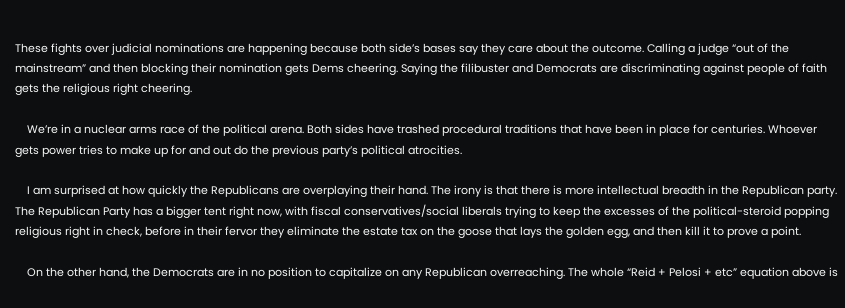These fights over judicial nominations are happening because both side’s bases say they care about the outcome. Calling a judge “out of the mainstream” and then blocking their nomination gets Dems cheering. Saying the filibuster and Democrats are discriminating against people of faith gets the religious right cheering.

    We’re in a nuclear arms race of the political arena. Both sides have trashed procedural traditions that have been in place for centuries. Whoever gets power tries to make up for and out do the previous party’s political atrocities.

    I am surprised at how quickly the Republicans are overplaying their hand. The irony is that there is more intellectual breadth in the Republican party. The Republican Party has a bigger tent right now, with fiscal conservatives/social liberals trying to keep the excesses of the political-steroid popping religious right in check, before in their fervor they eliminate the estate tax on the goose that lays the golden egg, and then kill it to prove a point.

    On the other hand, the Democrats are in no position to capitalize on any Republican overreaching. The whole “Reid + Pelosi + etc” equation above is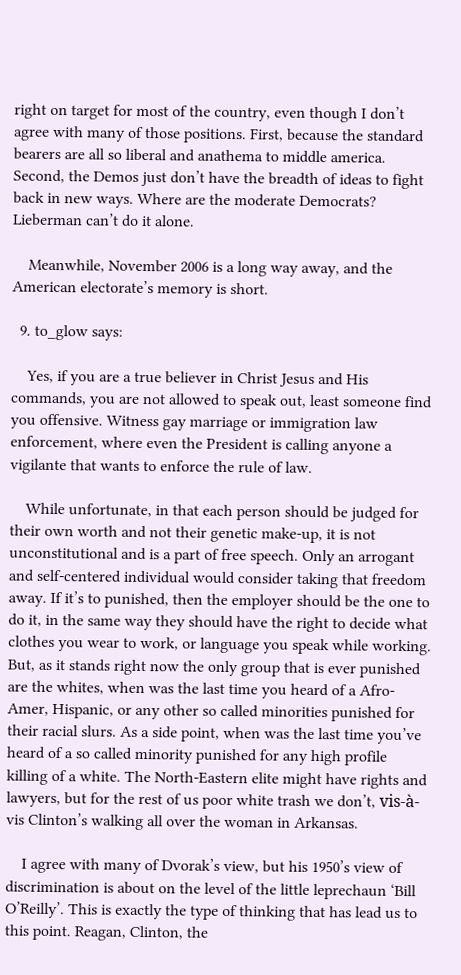right on target for most of the country, even though I don’t agree with many of those positions. First, because the standard bearers are all so liberal and anathema to middle america. Second, the Demos just don’t have the breadth of ideas to fight back in new ways. Where are the moderate Democrats? Lieberman can’t do it alone.

    Meanwhile, November 2006 is a long way away, and the American electorate’s memory is short.

  9. to_glow says:

    Yes, if you are a true believer in Christ Jesus and His commands, you are not allowed to speak out, least someone find you offensive. Witness gay marriage or immigration law enforcement, where even the President is calling anyone a vigilante that wants to enforce the rule of law.

    While unfortunate, in that each person should be judged for their own worth and not their genetic make-up, it is not unconstitutional and is a part of free speech. Only an arrogant and self-centered individual would consider taking that freedom away. If it’s to punished, then the employer should be the one to do it, in the same way they should have the right to decide what clothes you wear to work, or language you speak while working. But, as it stands right now the only group that is ever punished are the whites, when was the last time you heard of a Afro-Amer, Hispanic, or any other so called minorities punished for their racial slurs. As a side point, when was the last time you’ve heard of a so called minority punished for any high profile killing of a white. The North-Eastern elite might have rights and lawyers, but for the rest of us poor white trash we don’t, vis-à-vis Clinton’s walking all over the woman in Arkansas.

    I agree with many of Dvorak’s view, but his 1950’s view of discrimination is about on the level of the little leprechaun ‘Bill O’Reilly’. This is exactly the type of thinking that has lead us to this point. Reagan, Clinton, the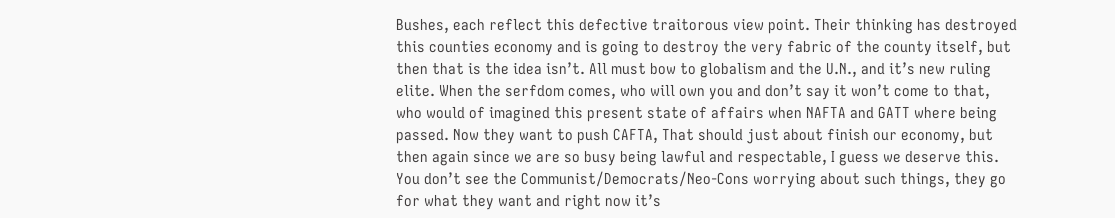Bushes, each reflect this defective traitorous view point. Their thinking has destroyed this counties economy and is going to destroy the very fabric of the county itself, but then that is the idea isn’t. All must bow to globalism and the U.N., and it’s new ruling elite. When the serfdom comes, who will own you and don’t say it won’t come to that, who would of imagined this present state of affairs when NAFTA and GATT where being passed. Now they want to push CAFTA, That should just about finish our economy, but then again since we are so busy being lawful and respectable, I guess we deserve this. You don’t see the Communist/Democrats/Neo-Cons worrying about such things, they go for what they want and right now it’s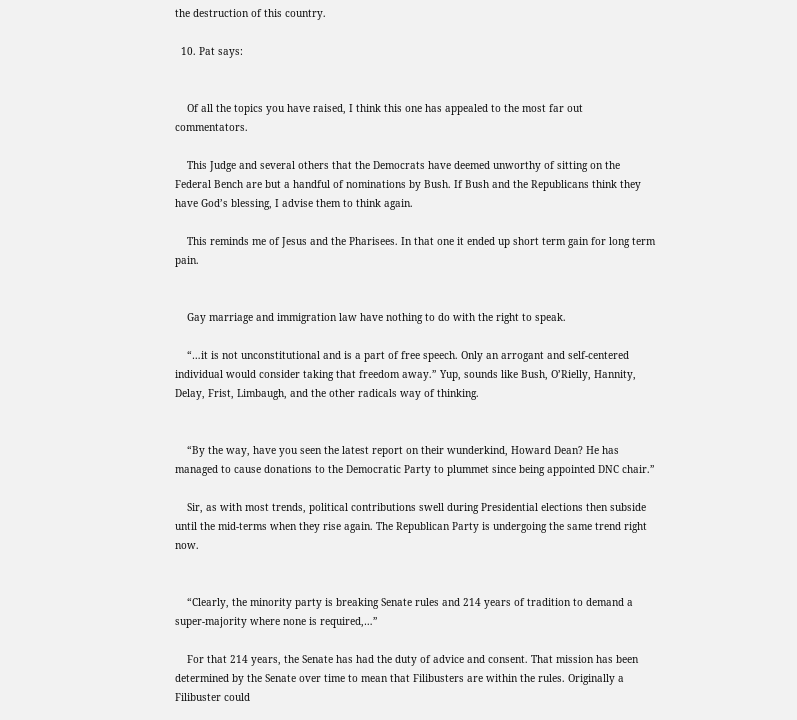the destruction of this country.

  10. Pat says:


    Of all the topics you have raised, I think this one has appealed to the most far out commentators.

    This Judge and several others that the Democrats have deemed unworthy of sitting on the Federal Bench are but a handful of nominations by Bush. If Bush and the Republicans think they have God’s blessing, I advise them to think again.

    This reminds me of Jesus and the Pharisees. In that one it ended up short term gain for long term pain.


    Gay marriage and immigration law have nothing to do with the right to speak.

    “…it is not unconstitutional and is a part of free speech. Only an arrogant and self-centered individual would consider taking that freedom away.” Yup, sounds like Bush, O’Rielly, Hannity, Delay, Frist, Limbaugh, and the other radicals way of thinking.


    “By the way, have you seen the latest report on their wunderkind, Howard Dean? He has managed to cause donations to the Democratic Party to plummet since being appointed DNC chair.”

    Sir, as with most trends, political contributions swell during Presidential elections then subside until the mid-terms when they rise again. The Republican Party is undergoing the same trend right now.


    “Clearly, the minority party is breaking Senate rules and 214 years of tradition to demand a super-majority where none is required,…”

    For that 214 years, the Senate has had the duty of advice and consent. That mission has been determined by the Senate over time to mean that Filibusters are within the rules. Originally a Filibuster could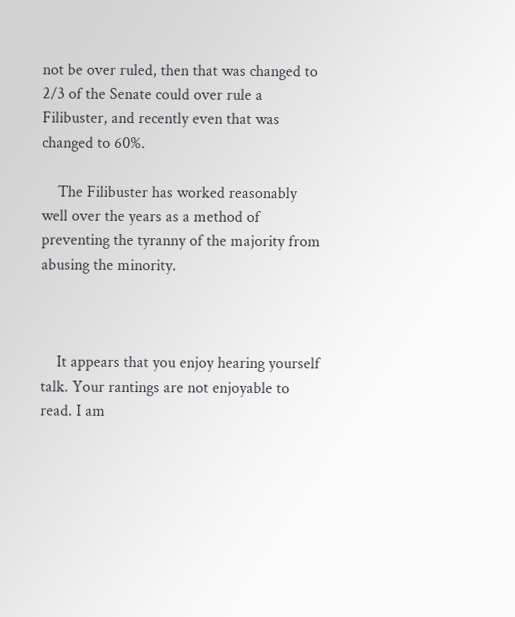not be over ruled, then that was changed to 2/3 of the Senate could over rule a Filibuster, and recently even that was changed to 60%.

    The Filibuster has worked reasonably well over the years as a method of preventing the tyranny of the majority from abusing the minority.



    It appears that you enjoy hearing yourself talk. Your rantings are not enjoyable to read. I am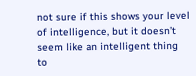not sure if this shows your level of intelligence, but it doesn’t seem like an intelligent thing to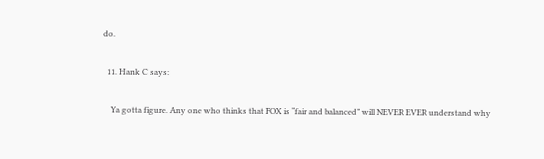do.

  11. Hank C says:

    Ya gotta figure. Any one who thinks that FOX is “fair and balanced” will NEVER EVER understand why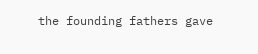the founding fathers gave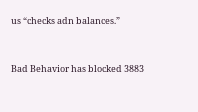us “checks adn balances.”


Bad Behavior has blocked 3883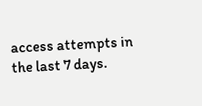access attempts in the last 7 days.